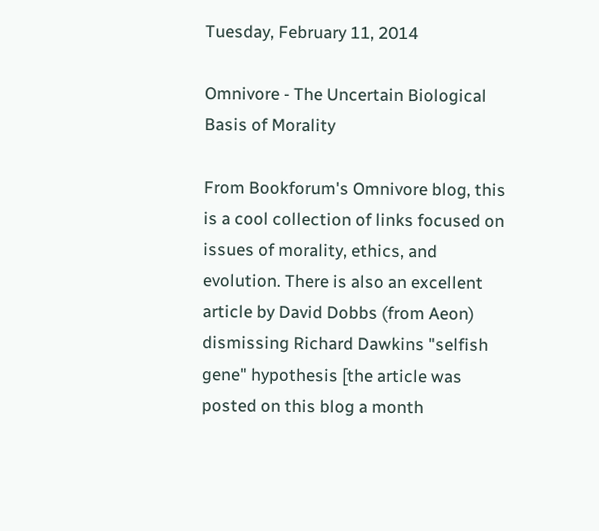Tuesday, February 11, 2014

Omnivore - The Uncertain Biological Basis of Morality

From Bookforum's Omnivore blog, this is a cool collection of links focused on issues of morality, ethics, and evolution. There is also an excellent article by David Dobbs (from Aeon) dismissing Richard Dawkins "selfish gene" hypothesis [the article was posted on this blog a month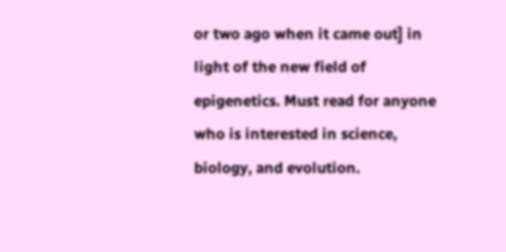or two ago when it came out] in light of the new field of epigenetics. Must read for anyone who is interested in science, biology, and evolution.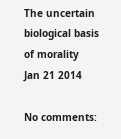The uncertain biological basis of morality
Jan 21 2014

No comments: